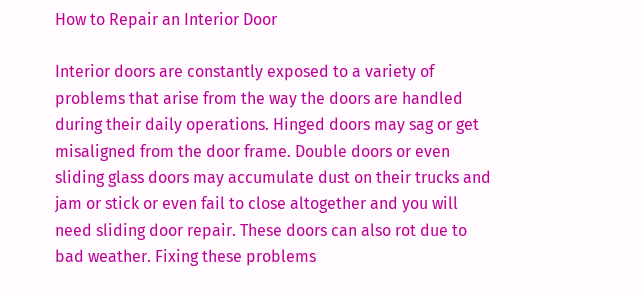How to Repair an Interior Door

Interior doors are constantly exposed to a variety of problems that arise from the way the doors are handled during their daily operations. Hinged doors may sag or get misaligned from the door frame. Double doors or even sliding glass doors may accumulate dust on their trucks and jam or stick or even fail to close altogether and you will need sliding door repair. These doors can also rot due to bad weather. Fixing these problems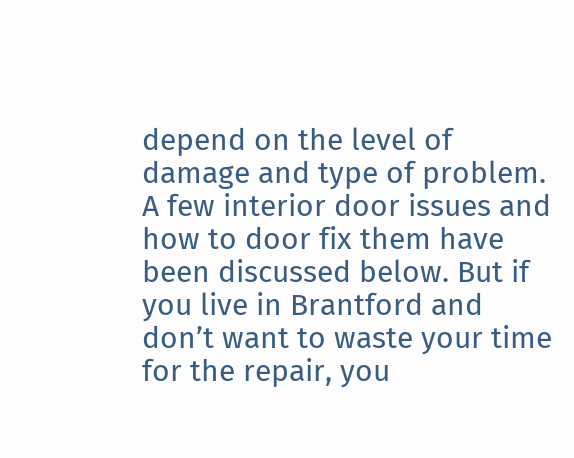depend on the level of damage and type of problem. A few interior door issues and how to door fix them have been discussed below. But if you live in Brantford and don’t want to waste your time for the repair, you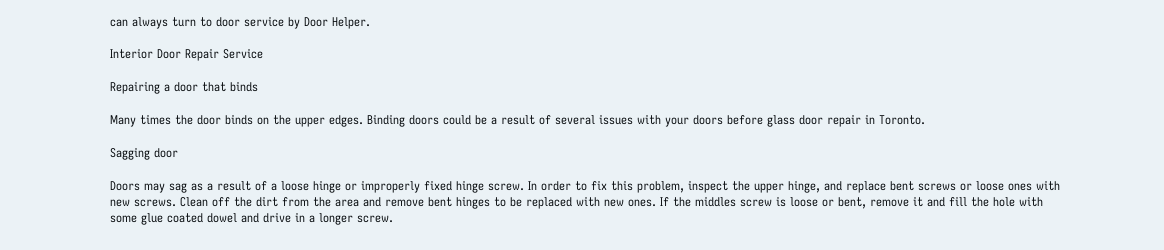can always turn to door service by Door Helper.

Interior Door Repair Service

Repairing a door that binds

Many times the door binds on the upper edges. Binding doors could be a result of several issues with your doors before glass door repair in Toronto.

Sagging door

Doors may sag as a result of a loose hinge or improperly fixed hinge screw. In order to fix this problem, inspect the upper hinge, and replace bent screws or loose ones with new screws. Clean off the dirt from the area and remove bent hinges to be replaced with new ones. If the middles screw is loose or bent, remove it and fill the hole with some glue coated dowel and drive in a longer screw.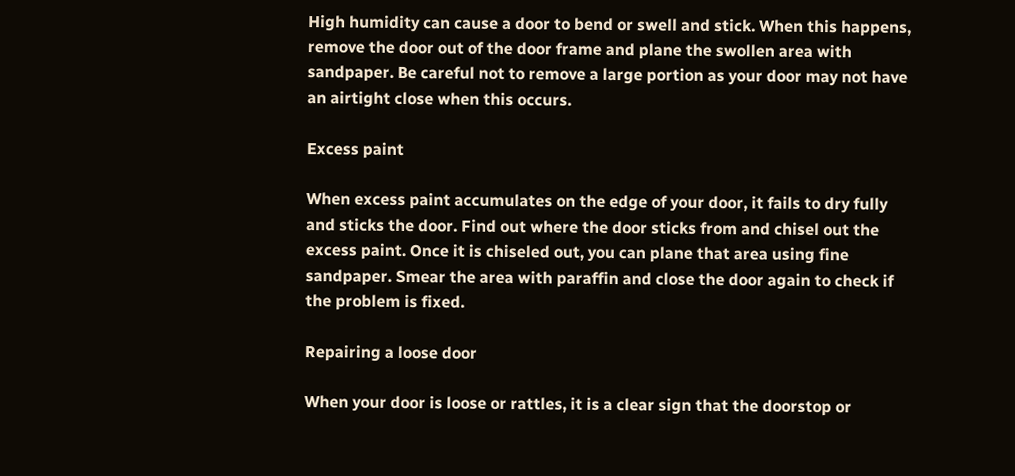High humidity can cause a door to bend or swell and stick. When this happens, remove the door out of the door frame and plane the swollen area with sandpaper. Be careful not to remove a large portion as your door may not have an airtight close when this occurs.

Excess paint

When excess paint accumulates on the edge of your door, it fails to dry fully and sticks the door. Find out where the door sticks from and chisel out the excess paint. Once it is chiseled out, you can plane that area using fine sandpaper. Smear the area with paraffin and close the door again to check if the problem is fixed.

Repairing a loose door

When your door is loose or rattles, it is a clear sign that the doorstop or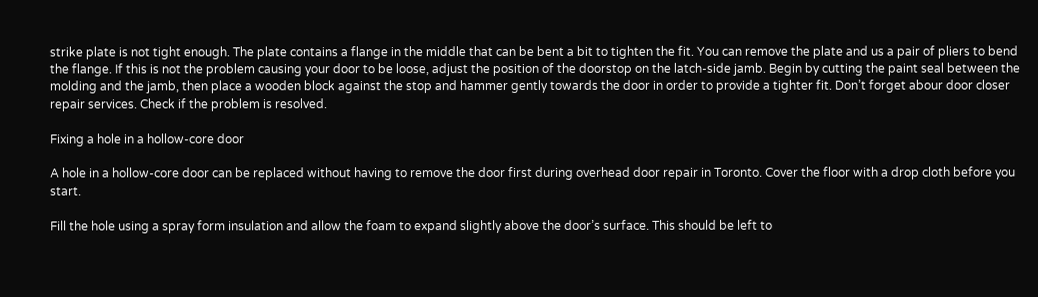strike plate is not tight enough. The plate contains a flange in the middle that can be bent a bit to tighten the fit. You can remove the plate and us a pair of pliers to bend the flange. If this is not the problem causing your door to be loose, adjust the position of the doorstop on the latch-side jamb. Begin by cutting the paint seal between the molding and the jamb, then place a wooden block against the stop and hammer gently towards the door in order to provide a tighter fit. Don’t forget abour door closer repair services. Check if the problem is resolved.

Fixing a hole in a hollow-core door

A hole in a hollow-core door can be replaced without having to remove the door first during overhead door repair in Toronto. Cover the floor with a drop cloth before you start.

Fill the hole using a spray form insulation and allow the foam to expand slightly above the door’s surface. This should be left to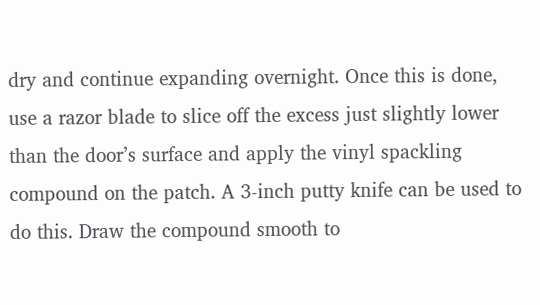dry and continue expanding overnight. Once this is done, use a razor blade to slice off the excess just slightly lower than the door’s surface and apply the vinyl spackling compound on the patch. A 3-inch putty knife can be used to do this. Draw the compound smooth to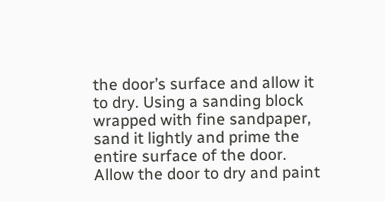the door’s surface and allow it to dry. Using a sanding block wrapped with fine sandpaper, sand it lightly and prime the entire surface of the door. Allow the door to dry and paint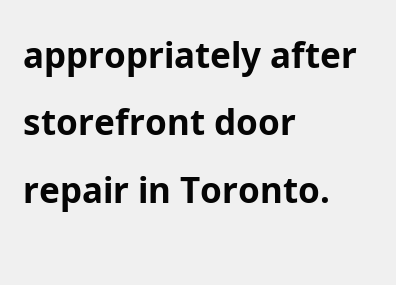appropriately after storefront door repair in Toronto.